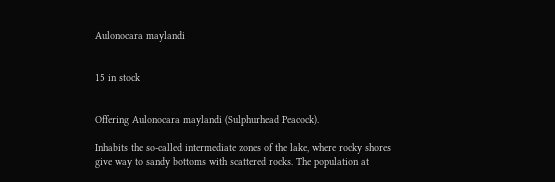Aulonocara maylandi


15 in stock


Offering Aulonocara maylandi (Sulphurhead Peacock).

Inhabits the so-called intermediate zones of the lake, where rocky shores give way to sandy bottoms with scattered rocks. The population at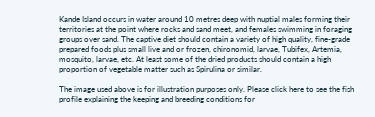Kande Island occurs in water around 10 metres deep with nuptial males forming their territories at the point where rocks and sand meet, and females swimming in foraging groups over sand. The captive diet should contain a variety of high quality, fine-grade prepared foods plus small live and or frozen, chironomid, larvae, Tubifex, Artemia, mosquito, larvae, etc. At least some of the dried products should contain a high proportion of vegetable matter such as Spirulina or similar.

The image used above is for illustration purposes only. Please click here to see the fish profile explaining the keeping and breeding conditions for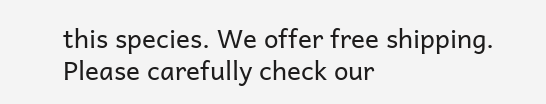this species. We offer free shipping. Please carefully check our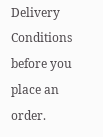Delivery Conditions before you place an order.